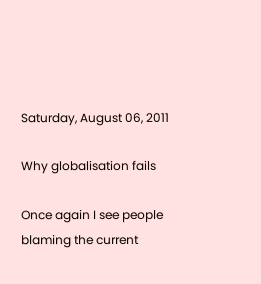Saturday, August 06, 2011

Why globalisation fails

Once again I see people blaming the current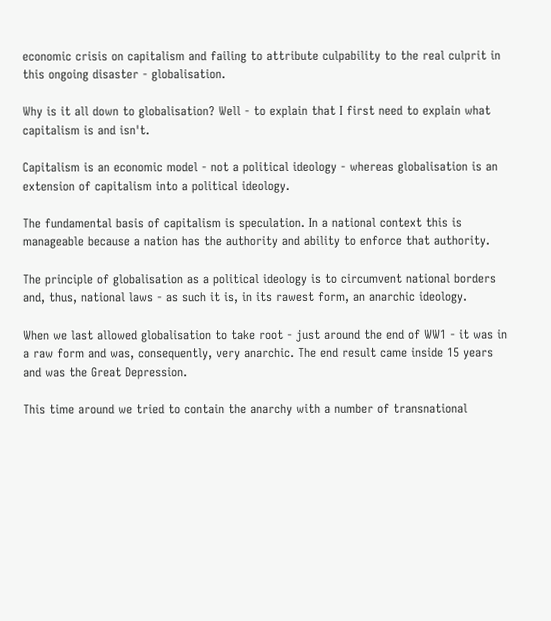economic crisis on capitalism and failing to attribute culpability to the real culprit in this ongoing disaster - globalisation.

Why is it all down to globalisation? Well - to explain that I first need to explain what capitalism is and isn't.

Capitalism is an economic model - not a political ideology - whereas globalisation is an extension of capitalism into a political ideology.

The fundamental basis of capitalism is speculation. In a national context this is manageable because a nation has the authority and ability to enforce that authority.

The principle of globalisation as a political ideology is to circumvent national borders and, thus, national laws - as such it is, in its rawest form, an anarchic ideology.

When we last allowed globalisation to take root - just around the end of WW1 - it was in a raw form and was, consequently, very anarchic. The end result came inside 15 years and was the Great Depression.

This time around we tried to contain the anarchy with a number of transnational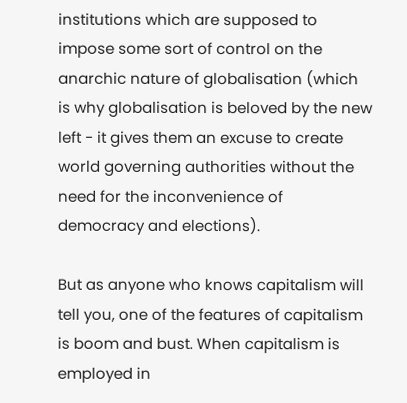institutions which are supposed to impose some sort of control on the anarchic nature of globalisation (which is why globalisation is beloved by the new left - it gives them an excuse to create world governing authorities without the need for the inconvenience of democracy and elections).

But as anyone who knows capitalism will tell you, one of the features of capitalism is boom and bust. When capitalism is employed in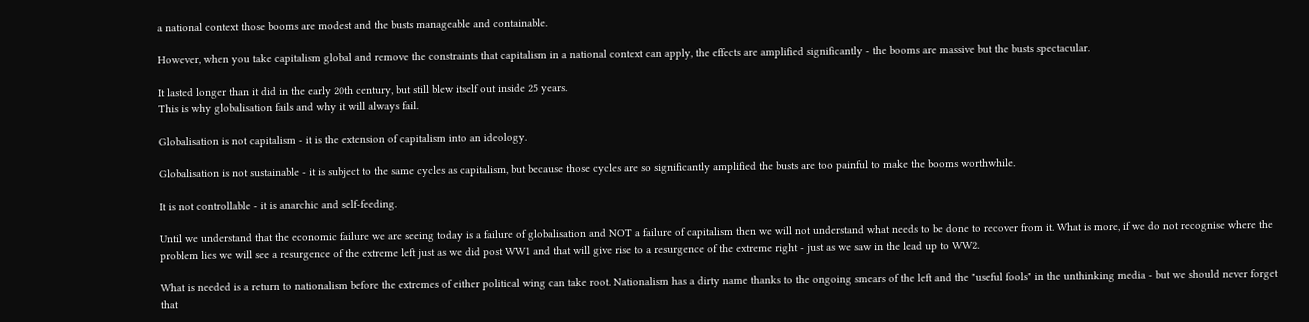a national context those booms are modest and the busts manageable and containable.

However, when you take capitalism global and remove the constraints that capitalism in a national context can apply, the effects are amplified significantly - the booms are massive but the busts spectacular.

It lasted longer than it did in the early 20th century, but still blew itself out inside 25 years.
This is why globalisation fails and why it will always fail.

Globalisation is not capitalism - it is the extension of capitalism into an ideology.

Globalisation is not sustainable - it is subject to the same cycles as capitalism, but because those cycles are so significantly amplified the busts are too painful to make the booms worthwhile.

It is not controllable - it is anarchic and self-feeding.

Until we understand that the economic failure we are seeing today is a failure of globalisation and NOT a failure of capitalism then we will not understand what needs to be done to recover from it. What is more, if we do not recognise where the problem lies we will see a resurgence of the extreme left just as we did post WW1 and that will give rise to a resurgence of the extreme right - just as we saw in the lead up to WW2.

What is needed is a return to nationalism before the extremes of either political wing can take root. Nationalism has a dirty name thanks to the ongoing smears of the left and the "useful fools" in the unthinking media - but we should never forget that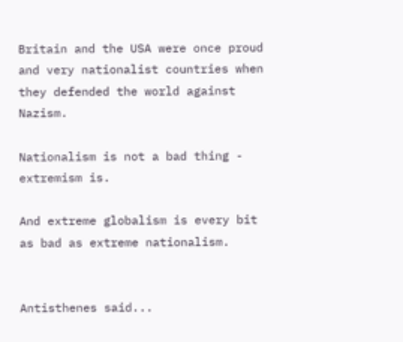Britain and the USA were once proud and very nationalist countries when they defended the world against Nazism.

Nationalism is not a bad thing - extremism is.

And extreme globalism is every bit as bad as extreme nationalism.


Antisthenes said...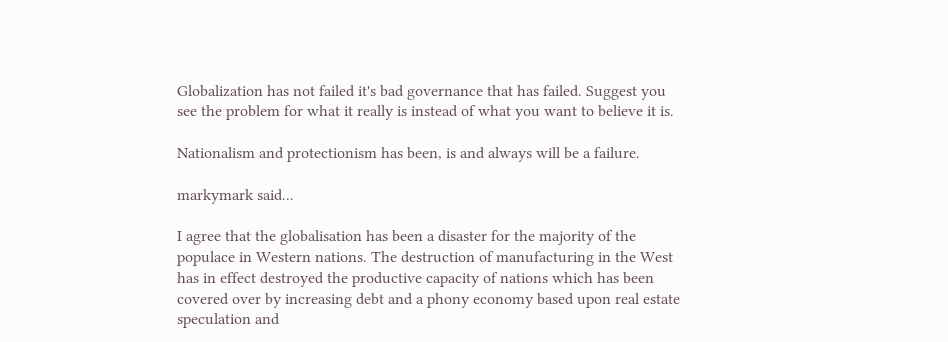Globalization has not failed it's bad governance that has failed. Suggest you see the problem for what it really is instead of what you want to believe it is.

Nationalism and protectionism has been, is and always will be a failure.

markymark said...

I agree that the globalisation has been a disaster for the majority of the populace in Western nations. The destruction of manufacturing in the West has in effect destroyed the productive capacity of nations which has been covered over by increasing debt and a phony economy based upon real estate speculation and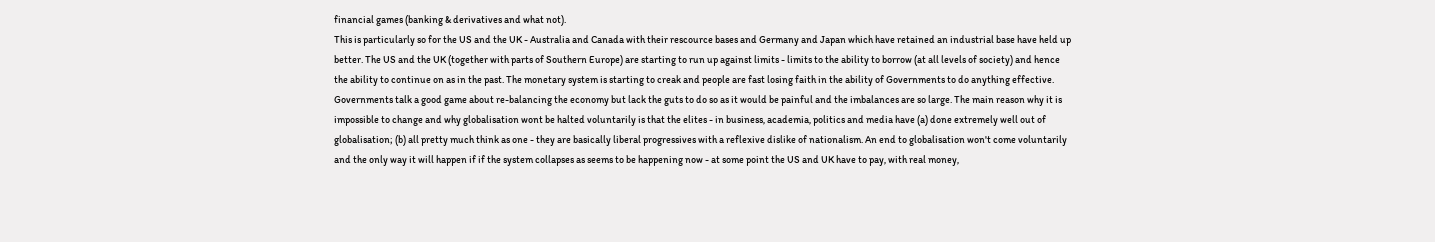financial games (banking & derivatives and what not).
This is particularly so for the US and the UK - Australia and Canada with their rescource bases and Germany and Japan which have retained an industrial base have held up better. The US and the UK (together with parts of Southern Europe) are starting to run up against limits - limits to the ability to borrow (at all levels of society) and hence the ability to continue on as in the past. The monetary system is starting to creak and people are fast losing faith in the ability of Governments to do anything effective. Governments talk a good game about re-balancing the economy but lack the guts to do so as it would be painful and the imbalances are so large. The main reason why it is impossible to change and why globalisation wont be halted voluntarily is that the elites - in business, academia, politics and media have (a) done extremely well out of globalisation; (b) all pretty much think as one - they are basically liberal progressives with a reflexive dislike of nationalism. An end to globalisation won't come voluntarily and the only way it will happen if if the system collapses as seems to be happening now - at some point the US and UK have to pay, with real money,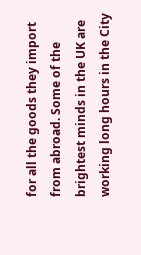for all the goods they import from abroad. Some of the brightest minds in the UK are working long hours in the City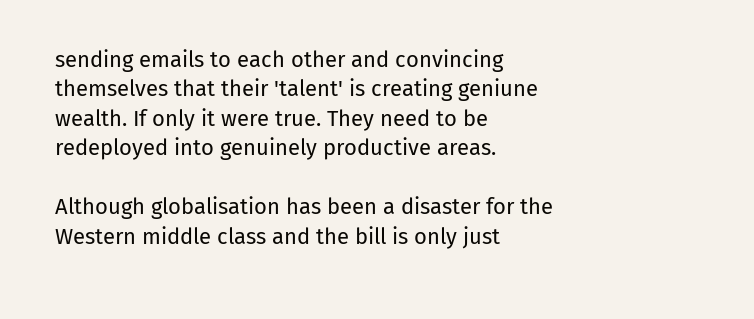sending emails to each other and convincing themselves that their 'talent' is creating geniune wealth. If only it were true. They need to be redeployed into genuinely productive areas.

Although globalisation has been a disaster for the Western middle class and the bill is only just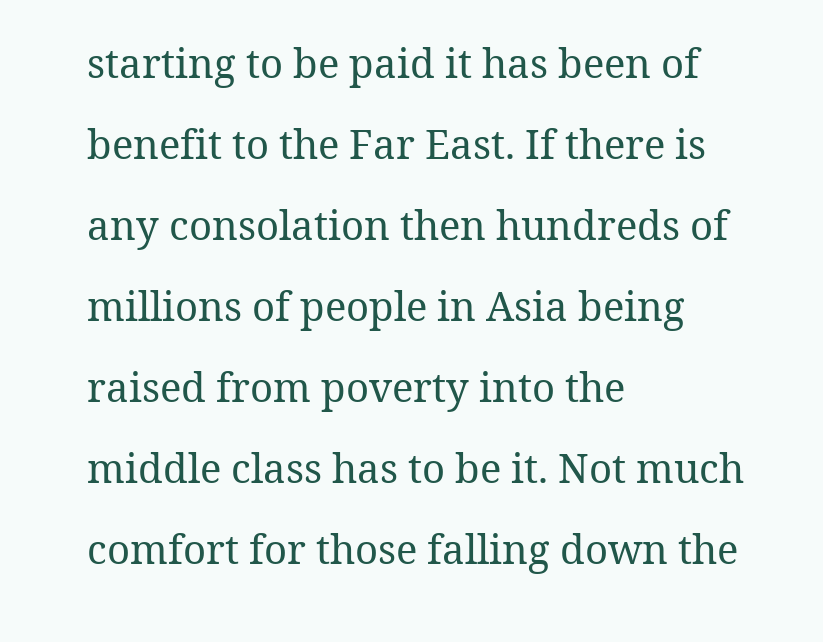starting to be paid it has been of benefit to the Far East. If there is any consolation then hundreds of millions of people in Asia being raised from poverty into the middle class has to be it. Not much comfort for those falling down the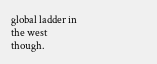global ladder in the west though.